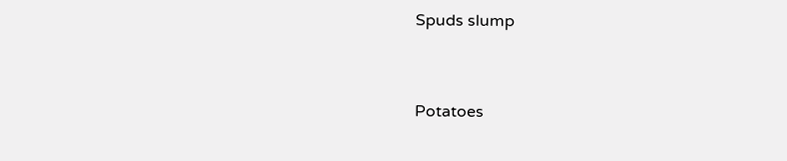Spuds slump


Potatoes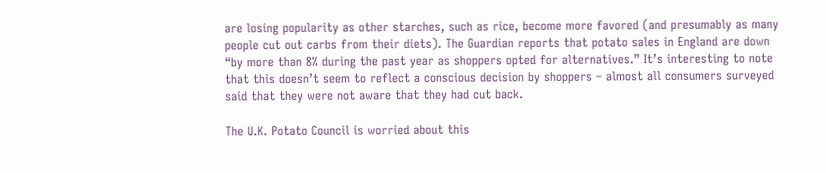are losing popularity as other starches, such as rice, become more favored (and presumably as many people cut out carbs from their diets). The Guardian reports that potato sales in England are down “by more than 8% during the past year as shoppers opted for alternatives.” It’s interesting to note that this doesn’t seem to reflect a conscious decision by shoppers – almost all consumers surveyed said that they were not aware that they had cut back.

The U.K. Potato Council is worried about this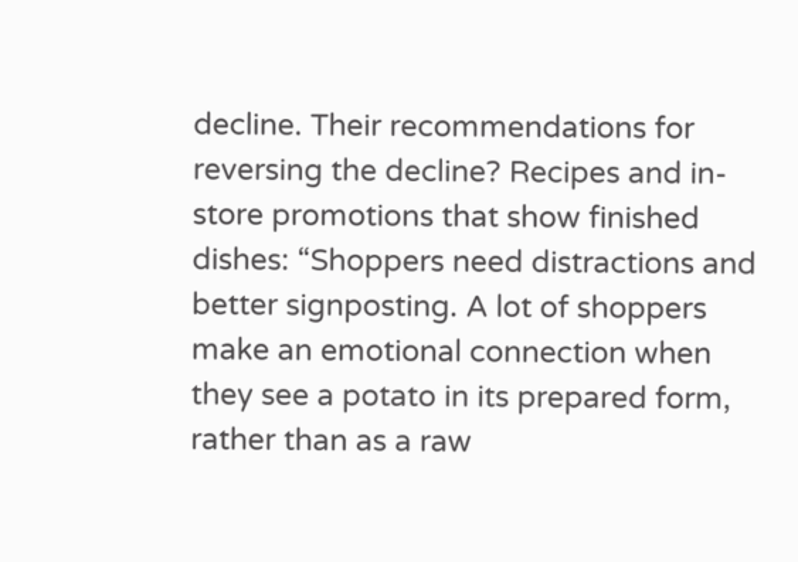decline. Their recommendations for reversing the decline? Recipes and in-store promotions that show finished dishes: “Shoppers need distractions and better signposting. A lot of shoppers make an emotional connection when they see a potato in its prepared form, rather than as a raw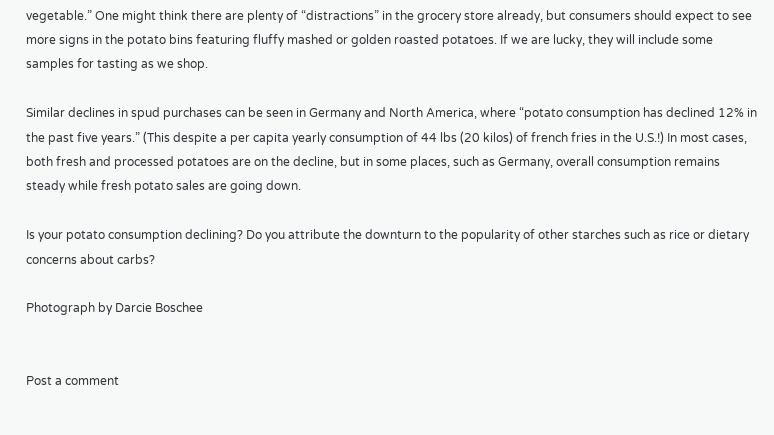vegetable.” One might think there are plenty of “distractions” in the grocery store already, but consumers should expect to see more signs in the potato bins featuring fluffy mashed or golden roasted potatoes. If we are lucky, they will include some samples for tasting as we shop.

Similar declines in spud purchases can be seen in Germany and North America, where “potato consumption has declined 12% in the past five years.” (This despite a per capita yearly consumption of 44 lbs (20 kilos) of french fries in the U.S.!) In most cases, both fresh and processed potatoes are on the decline, but in some places, such as Germany, overall consumption remains steady while fresh potato sales are going down.

Is your potato consumption declining? Do you attribute the downturn to the popularity of other starches such as rice or dietary concerns about carbs?

Photograph by Darcie Boschee


Post a comment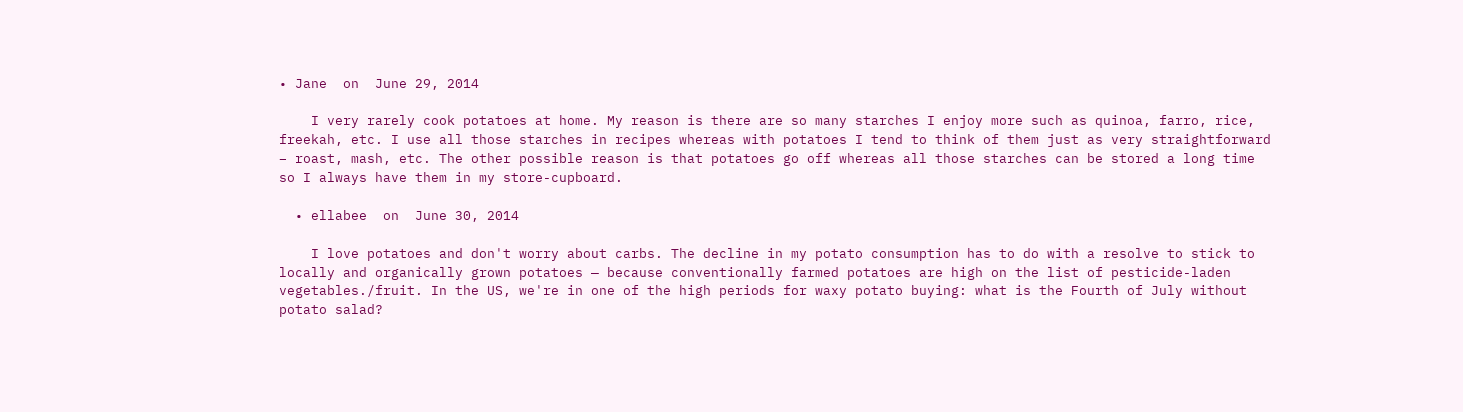• Jane  on  June 29, 2014

    I very rarely cook potatoes at home. My reason is there are so many starches I enjoy more such as quinoa, farro, rice, freekah, etc. I use all those starches in recipes whereas with potatoes I tend to think of them just as very straightforward – roast, mash, etc. The other possible reason is that potatoes go off whereas all those starches can be stored a long time so I always have them in my store-cupboard.

  • ellabee  on  June 30, 2014

    I love potatoes and don't worry about carbs. The decline in my potato consumption has to do with a resolve to stick to locally and organically grown potatoes — because conventionally farmed potatoes are high on the list of pesticide-laden vegetables./fruit. In the US, we're in one of the high periods for waxy potato buying: what is the Fourth of July without potato salad?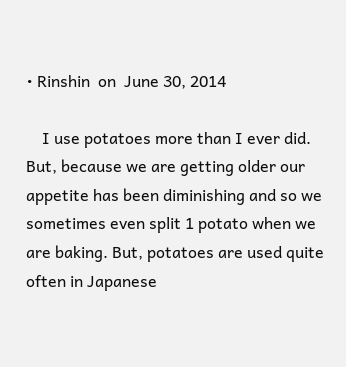• Rinshin  on  June 30, 2014

    I use potatoes more than I ever did. But, because we are getting older our appetite has been diminishing and so we sometimes even split 1 potato when we are baking. But, potatoes are used quite often in Japanese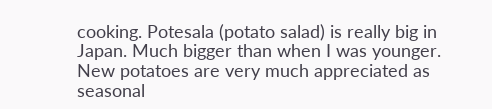cooking. Potesala (potato salad) is really big in Japan. Much bigger than when I was younger. New potatoes are very much appreciated as seasonal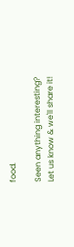food.

Seen anything interesting? Let us know & we'll share it!